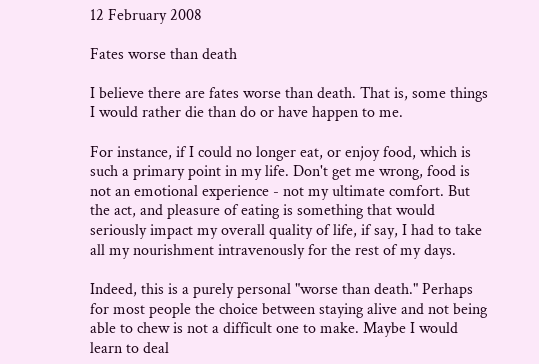12 February 2008

Fates worse than death

I believe there are fates worse than death. That is, some things I would rather die than do or have happen to me.

For instance, if I could no longer eat, or enjoy food, which is such a primary point in my life. Don't get me wrong, food is not an emotional experience - not my ultimate comfort. But the act, and pleasure of eating is something that would seriously impact my overall quality of life, if say, I had to take all my nourishment intravenously for the rest of my days.

Indeed, this is a purely personal "worse than death." Perhaps for most people the choice between staying alive and not being able to chew is not a difficult one to make. Maybe I would learn to deal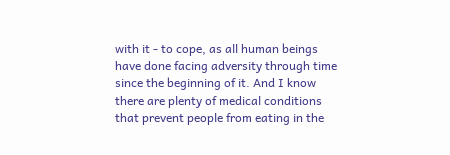with it - to cope, as all human beings have done facing adversity through time since the beginning of it. And I know there are plenty of medical conditions that prevent people from eating in the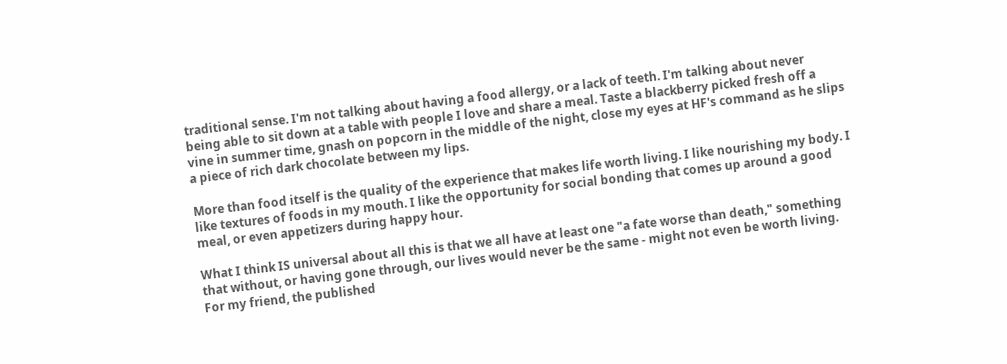traditional sense. I'm not talking about having a food allergy, or a lack of teeth. I'm talking about never being able to sit down at a table with people I love and share a meal. Taste a blackberry picked fresh off a vine in summer time, gnash on popcorn in the middle of the night, close my eyes at HF's command as he slips a piece of rich dark chocolate between my lips.

More than food itself is the quality of the experience that makes life worth living. I like nourishing my body. I like textures of foods in my mouth. I like the opportunity for social bonding that comes up around a good meal, or even appetizers during happy hour.

What I think IS universal about all this is that we all have at least one "a fate worse than death," something that without, or having gone through, our lives would never be the same - might not even be worth living. For my friend, the published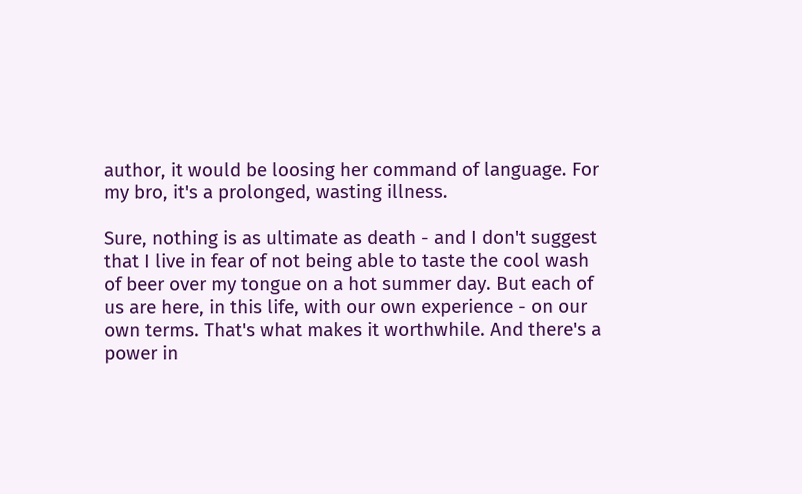author, it would be loosing her command of language. For my bro, it's a prolonged, wasting illness.

Sure, nothing is as ultimate as death - and I don't suggest that I live in fear of not being able to taste the cool wash of beer over my tongue on a hot summer day. But each of us are here, in this life, with our own experience - on our own terms. That's what makes it worthwhile. And there's a power in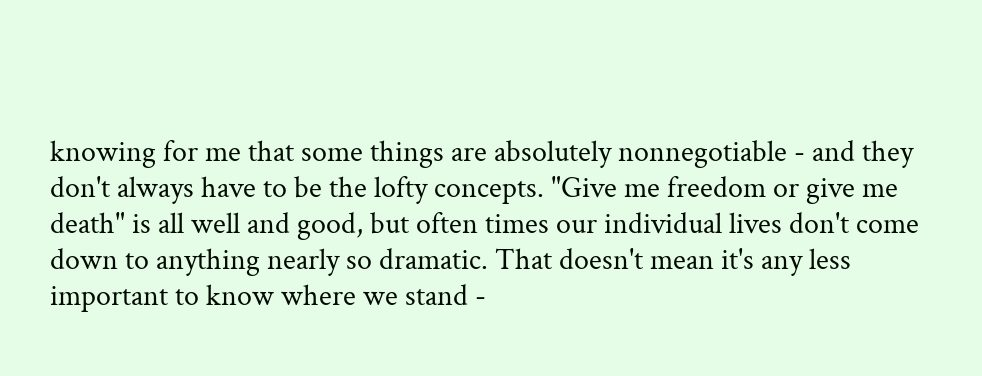knowing for me that some things are absolutely nonnegotiable - and they don't always have to be the lofty concepts. "Give me freedom or give me death" is all well and good, but often times our individual lives don't come down to anything nearly so dramatic. That doesn't mean it's any less important to know where we stand -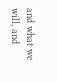and what we will, and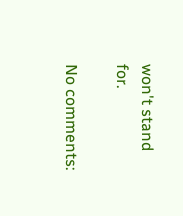won't stand for.

No comments: